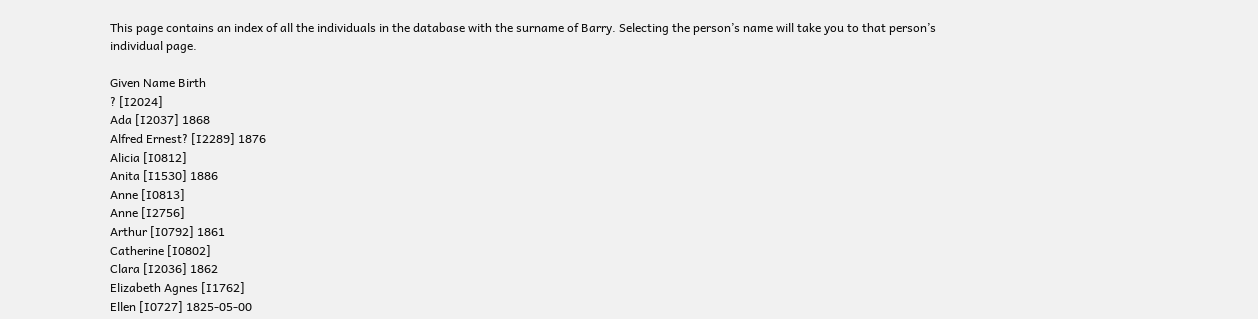This page contains an index of all the individuals in the database with the surname of Barry. Selecting the person’s name will take you to that person’s individual page.

Given Name Birth
? [I2024]
Ada [I2037] 1868
Alfred Ernest? [I2289] 1876
Alicia [I0812]
Anita [I1530] 1886
Anne [I0813]
Anne [I2756]
Arthur [I0792] 1861
Catherine [I0802]
Clara [I2036] 1862
Elizabeth Agnes [I1762]
Ellen [I0727] 1825-05-00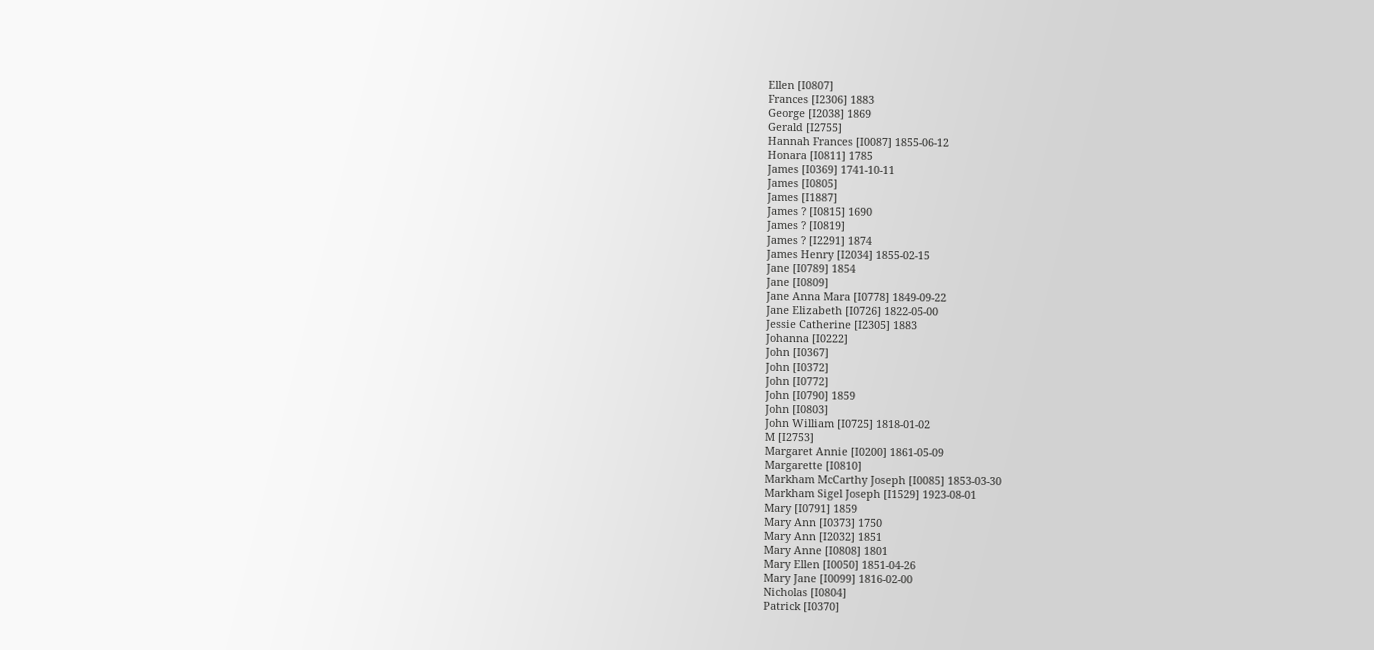Ellen [I0807]
Frances [I2306] 1883
George [I2038] 1869
Gerald [I2755]
Hannah Frances [I0087] 1855-06-12
Honara [I0811] 1785
James [I0369] 1741-10-11
James [I0805]
James [I1887]
James ? [I0815] 1690
James ? [I0819]
James ? [I2291] 1874
James Henry [I2034] 1855-02-15
Jane [I0789] 1854
Jane [I0809]
Jane Anna Mara [I0778] 1849-09-22
Jane Elizabeth [I0726] 1822-05-00
Jessie Catherine [I2305] 1883
Johanna [I0222]
John [I0367]
John [I0372]
John [I0772]
John [I0790] 1859
John [I0803]
John William [I0725] 1818-01-02
M [I2753]
Margaret Annie [I0200] 1861-05-09
Margarette [I0810]
Markham McCarthy Joseph [I0085] 1853-03-30
Markham Sigel Joseph [I1529] 1923-08-01
Mary [I0791] 1859
Mary Ann [I0373] 1750
Mary Ann [I2032] 1851
Mary Anne [I0808] 1801
Mary Ellen [I0050] 1851-04-26
Mary Jane [I0099] 1816-02-00
Nicholas [I0804]
Patrick [I0370]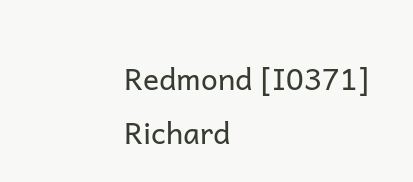Redmond [I0371]
Richard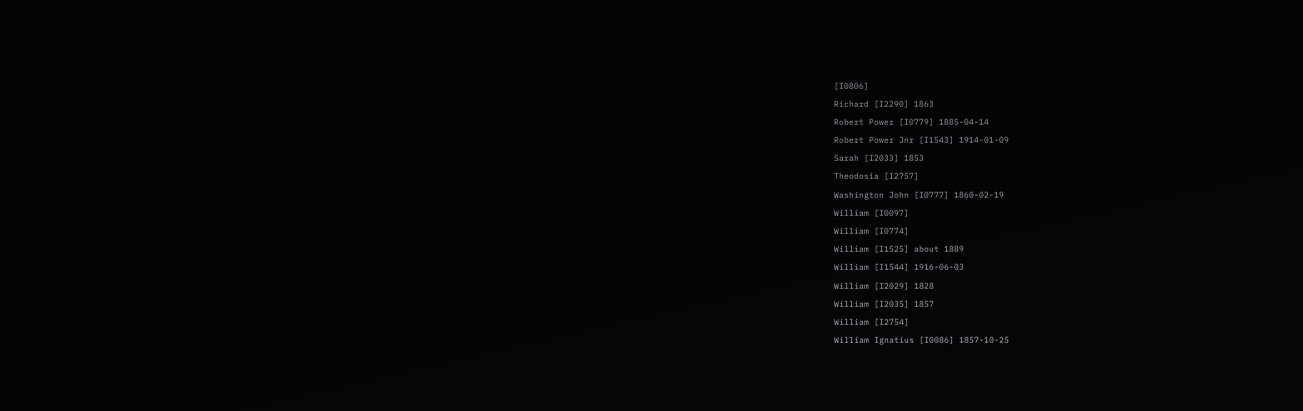[I0806]
Richard [I2290] 1863
Robert Power [I0779] 1885-04-14
Robert Power Jnr [I1543] 1914-01-09
Sarah [I2033] 1853
Theodosia [I2757]
Washington John [I0777] 1860-02-19
William [I0097]
William [I0774]
William [I1525] about 1889
William [I1544] 1916-06-03
William [I2029] 1828
William [I2035] 1857
William [I2754]
William Ignatius [I0086] 1857-10-25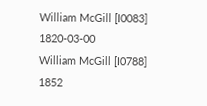William McGill [I0083] 1820-03-00
William McGill [I0788] 1852